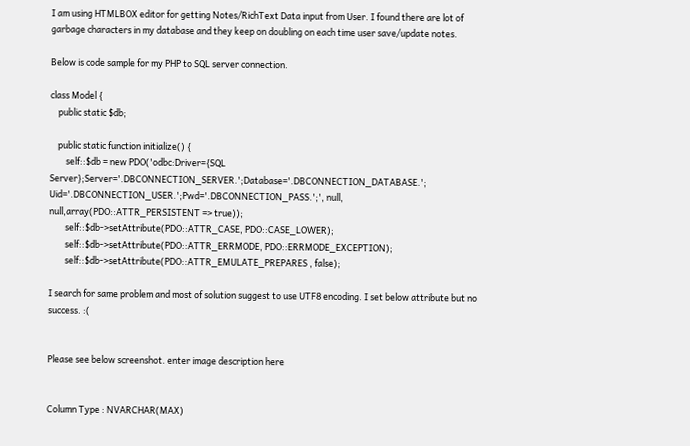I am using HTMLBOX editor for getting Notes/RichText Data input from User. I found there are lot of garbage characters in my database and they keep on doubling on each time user save/update notes.

Below is code sample for my PHP to SQL server connection.

class Model {
    public static $db;

    public static function initialize() {
        self::$db = new PDO('odbc:Driver={SQL Server};Server='.DBCONNECTION_SERVER.';Database='.DBCONNECTION_DATABASE.'; Uid='.DBCONNECTION_USER.';Pwd='.DBCONNECTION_PASS.';', null, null,array(PDO::ATTR_PERSISTENT => true));
        self::$db->setAttribute(PDO::ATTR_CASE, PDO::CASE_LOWER);
        self::$db->setAttribute(PDO::ATTR_ERRMODE, PDO::ERRMODE_EXCEPTION);
        self::$db->setAttribute(PDO::ATTR_EMULATE_PREPARES , false);

I search for same problem and most of solution suggest to use UTF8 encoding. I set below attribute but no success. :(


Please see below screenshot. enter image description here


Column Type : NVARCHAR(MAX)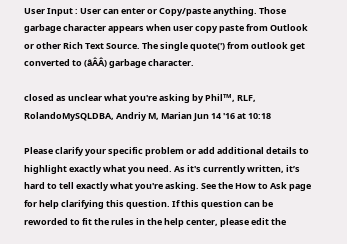User Input : User can enter or Copy/paste anything. Those garbage character appears when user copy paste from Outlook or other Rich Text Source. The single quote(') from outlook get converted to (âÂÂ) garbage character.

closed as unclear what you're asking by Philᵀᴹ, RLF, RolandoMySQLDBA, Andriy M, Marian Jun 14 '16 at 10:18

Please clarify your specific problem or add additional details to highlight exactly what you need. As it's currently written, it’s hard to tell exactly what you're asking. See the How to Ask page for help clarifying this question. If this question can be reworded to fit the rules in the help center, please edit the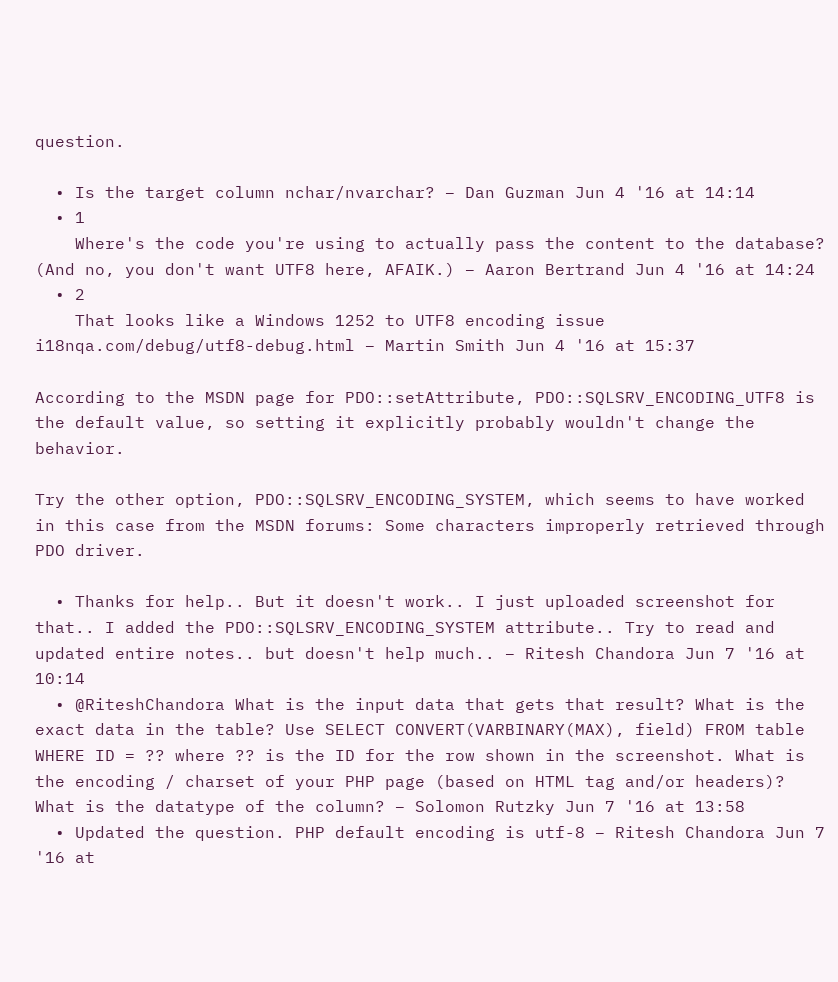question.

  • Is the target column nchar/nvarchar? – Dan Guzman Jun 4 '16 at 14:14
  • 1
    Where's the code you're using to actually pass the content to the database? (And no, you don't want UTF8 here, AFAIK.) – Aaron Bertrand Jun 4 '16 at 14:24
  • 2
    That looks like a Windows 1252 to UTF8 encoding issue i18nqa.com/debug/utf8-debug.html – Martin Smith Jun 4 '16 at 15:37

According to the MSDN page for PDO::setAttribute, PDO::SQLSRV_ENCODING_UTF8 is the default value, so setting it explicitly probably wouldn't change the behavior.

Try the other option, PDO::SQLSRV_ENCODING_SYSTEM, which seems to have worked in this case from the MSDN forums: Some characters improperly retrieved through PDO driver.

  • Thanks for help.. But it doesn't work.. I just uploaded screenshot for that.. I added the PDO::SQLSRV_ENCODING_SYSTEM attribute.. Try to read and updated entire notes.. but doesn't help much.. – Ritesh Chandora Jun 7 '16 at 10:14
  • @RiteshChandora What is the input data that gets that result? What is the exact data in the table? Use SELECT CONVERT(VARBINARY(MAX), field) FROM table WHERE ID = ?? where ?? is the ID for the row shown in the screenshot. What is the encoding / charset of your PHP page (based on HTML tag and/or headers)? What is the datatype of the column? – Solomon Rutzky Jun 7 '16 at 13:58
  • Updated the question. PHP default encoding is utf-8 – Ritesh Chandora Jun 7 '16 at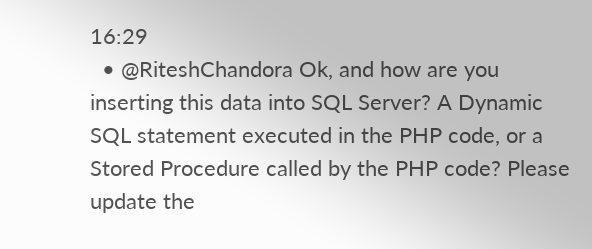16:29
  • @RiteshChandora Ok, and how are you inserting this data into SQL Server? A Dynamic SQL statement executed in the PHP code, or a Stored Procedure called by the PHP code? Please update the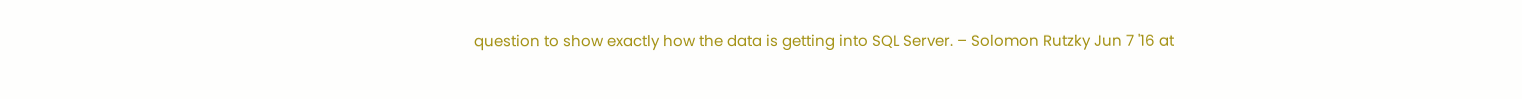question to show exactly how the data is getting into SQL Server. – Solomon Rutzky Jun 7 '16 at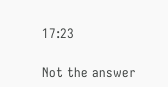17:23

Not the answer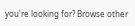you're looking for? Browse other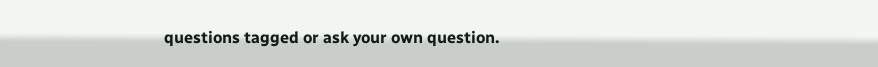questions tagged or ask your own question.